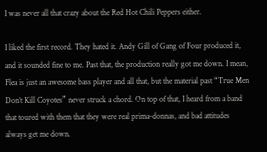I was never all that crazy about the Red Hot Chili Peppers either.

I liked the first record. They hated it. Andy Gill of Gang of Four produced it, and it sounded fine to me. Past that, the production really got me down. I mean, Flea is just an awesome bass player and all that, but the material past “True Men Don’t Kill Coyotes” never struck a chord. On top of that, I heard from a band that toured with them that they were real prima-donnas, and bad attitudes always get me down.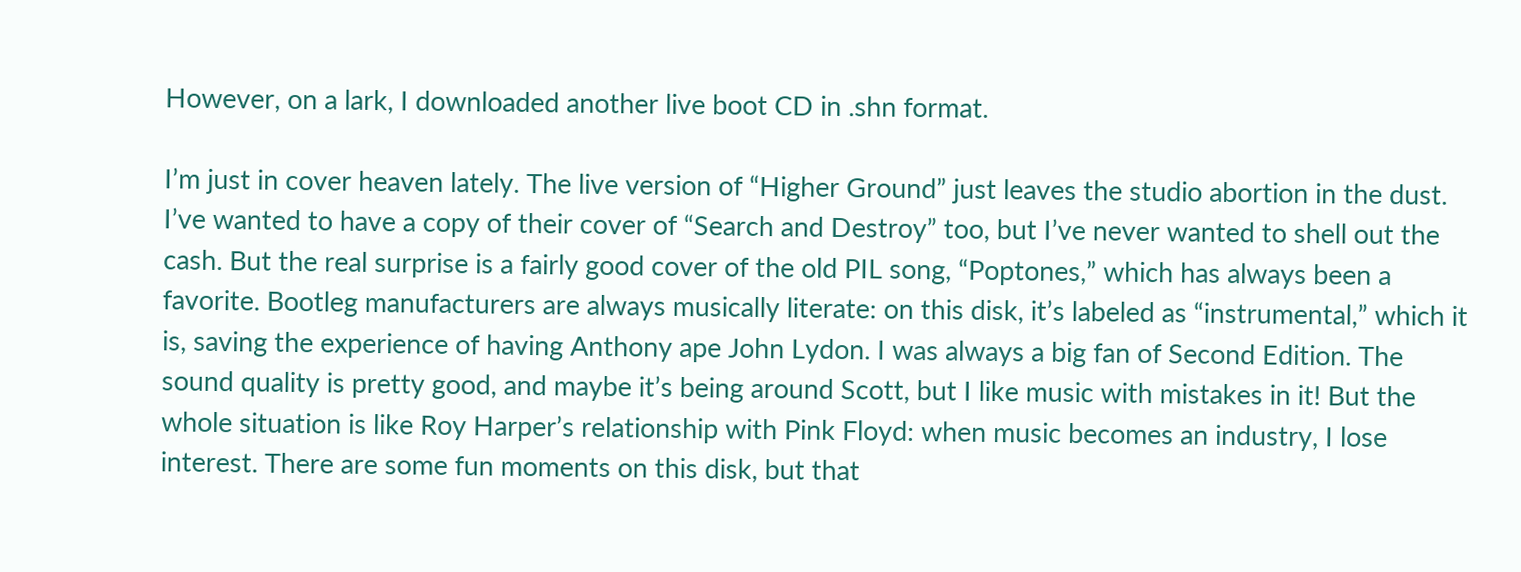However, on a lark, I downloaded another live boot CD in .shn format.

I’m just in cover heaven lately. The live version of “Higher Ground” just leaves the studio abortion in the dust. I’ve wanted to have a copy of their cover of “Search and Destroy” too, but I’ve never wanted to shell out the cash. But the real surprise is a fairly good cover of the old PIL song, “Poptones,” which has always been a favorite. Bootleg manufacturers are always musically literate: on this disk, it’s labeled as “instrumental,” which it is, saving the experience of having Anthony ape John Lydon. I was always a big fan of Second Edition. The sound quality is pretty good, and maybe it’s being around Scott, but I like music with mistakes in it! But the whole situation is like Roy Harper’s relationship with Pink Floyd: when music becomes an industry, I lose interest. There are some fun moments on this disk, but that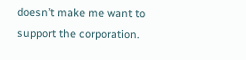doesn’t make me want to support the corporation.